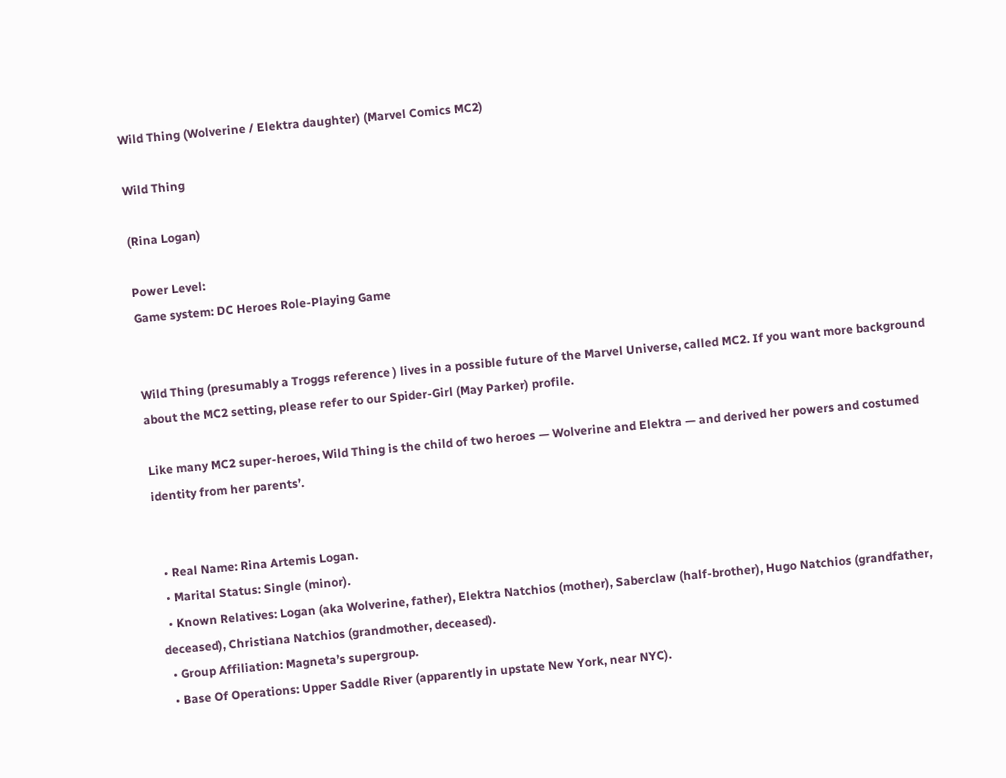Wild Thing (Wolverine / Elektra daughter) (Marvel Comics MC2)

Wild Thing

(Rina Logan)

Power Level:
Game system: DC Heroes Role-Playing Game


Wild Thing (presumably a Troggs reference ) lives in a possible future of the Marvel Universe, called MC2. If you want more background about the MC2 setting, please refer to our Spider-Girl (May Parker) profile.

Like many MC2 super-heroes, Wild Thing is the child of two heroes — Wolverine and Elektra — and derived her powers and costumed identity from her parents’.


  • Real Name: Rina Artemis Logan.
  • Marital Status: Single (minor).
  • Known Relatives: Logan (aka Wolverine, father), Elektra Natchios (mother), Saberclaw (half-brother), Hugo Natchios (grandfather, deceased), Christiana Natchios (grandmother, deceased).
  • Group Affiliation: Magneta’s supergroup.
  • Base Of Operations: Upper Saddle River (apparently in upstate New York, near NYC).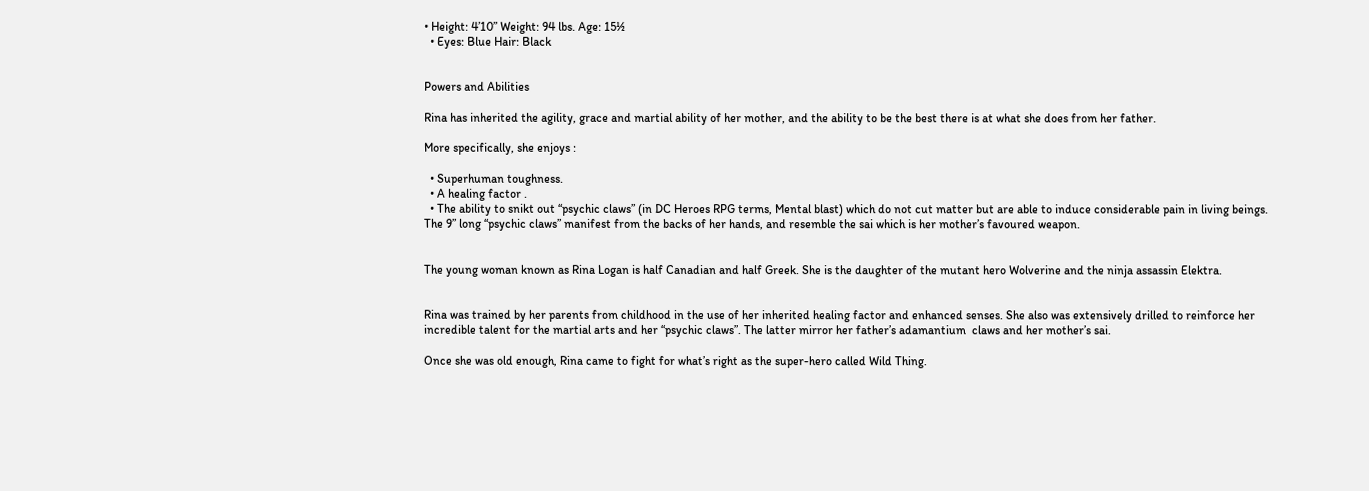• Height: 4’10” Weight: 94 lbs. Age: 15½
  • Eyes: Blue Hair: Black


Powers and Abilities

Rina has inherited the agility, grace and martial ability of her mother, and the ability to be the best there is at what she does from her father.

More specifically, she enjoys :

  • Superhuman toughness.
  • A healing factor .
  • The ability to snikt out “psychic claws” (in DC Heroes RPG terms, Mental blast) which do not cut matter but are able to induce considerable pain in living beings. The 9” long “psychic claws” manifest from the backs of her hands, and resemble the sai which is her mother’s favoured weapon.


The young woman known as Rina Logan is half Canadian and half Greek. She is the daughter of the mutant hero Wolverine and the ninja assassin Elektra.


Rina was trained by her parents from childhood in the use of her inherited healing factor and enhanced senses. She also was extensively drilled to reinforce her incredible talent for the martial arts and her “psychic claws”. The latter mirror her father’s adamantium  claws and her mother’s sai.

Once she was old enough, Rina came to fight for what’s right as the super-hero called Wild Thing.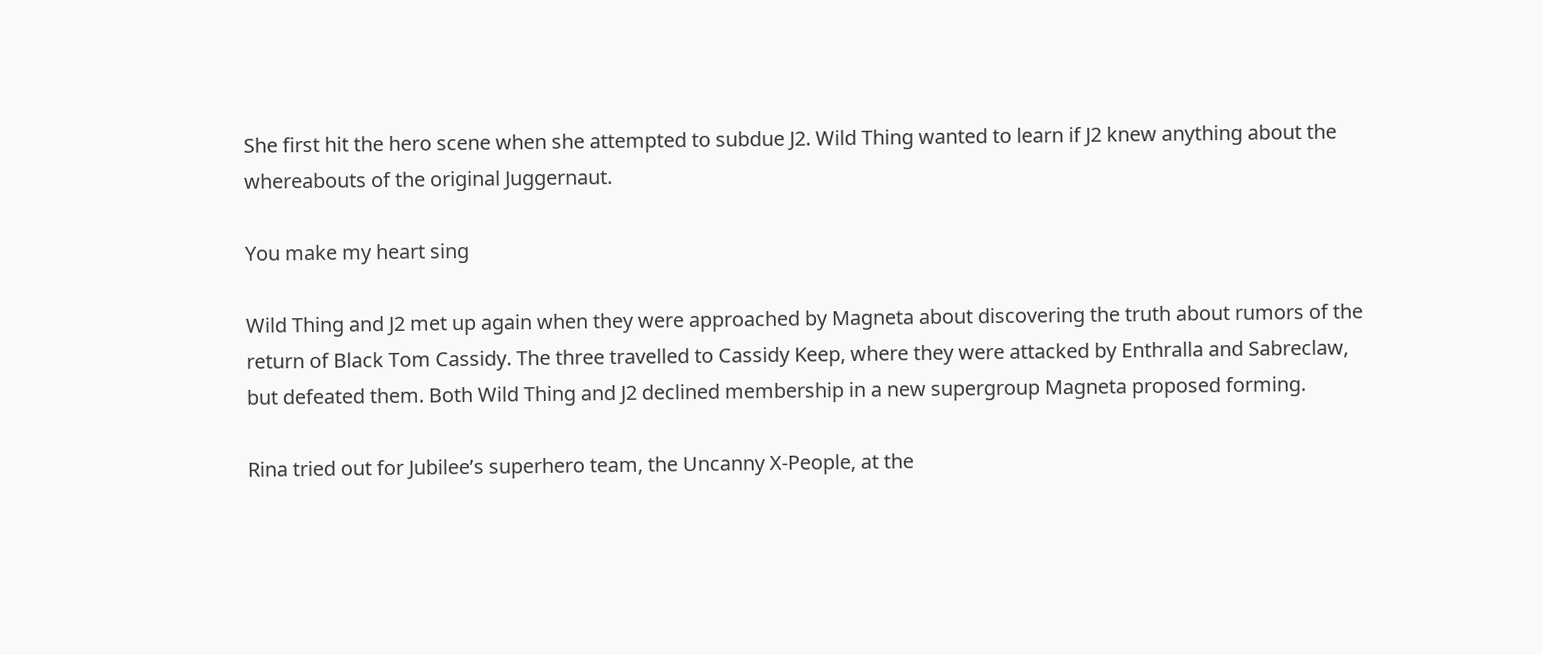She first hit the hero scene when she attempted to subdue J2. Wild Thing wanted to learn if J2 knew anything about the whereabouts of the original Juggernaut.

You make my heart sing

Wild Thing and J2 met up again when they were approached by Magneta about discovering the truth about rumors of the return of Black Tom Cassidy. The three travelled to Cassidy Keep, where they were attacked by Enthralla and Sabreclaw, but defeated them. Both Wild Thing and J2 declined membership in a new supergroup Magneta proposed forming.

Rina tried out for Jubilee’s superhero team, the Uncanny X-People, at the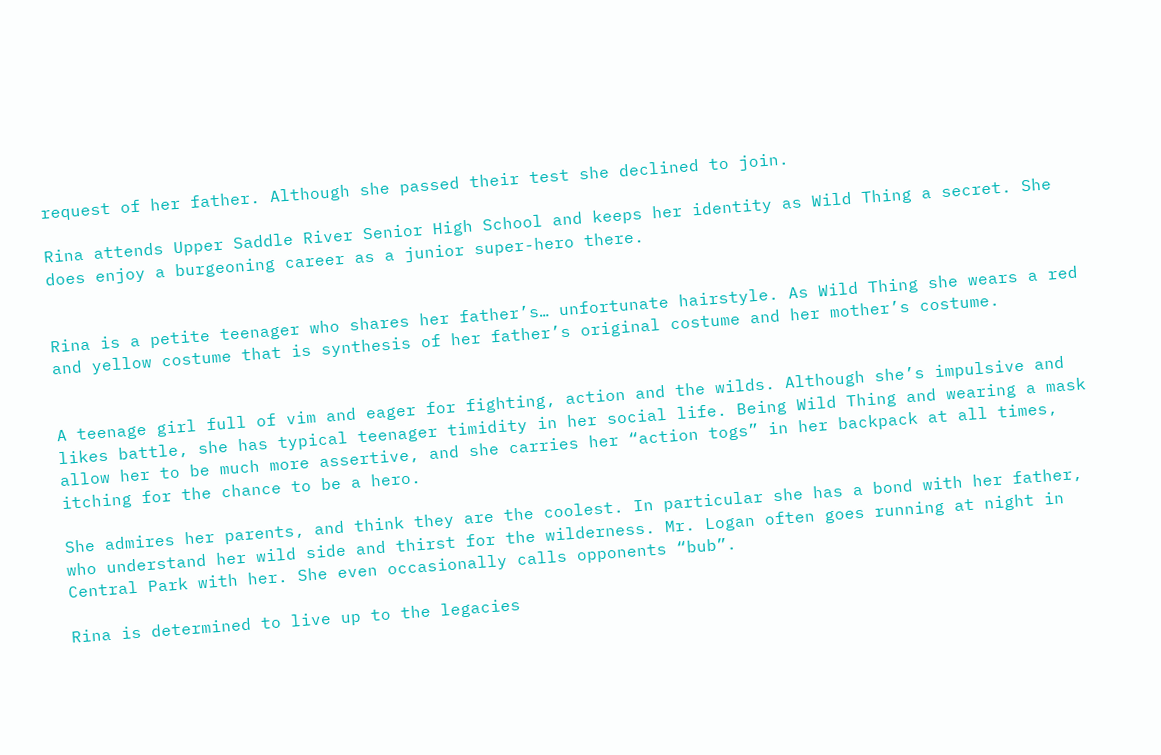request of her father. Although she passed their test she declined to join.

Rina attends Upper Saddle River Senior High School and keeps her identity as Wild Thing a secret. She does enjoy a burgeoning career as a junior super-hero there.


Rina is a petite teenager who shares her father’s… unfortunate hairstyle. As Wild Thing she wears a red and yellow costume that is synthesis of her father’s original costume and her mother’s costume.


A teenage girl full of vim and eager for fighting, action and the wilds. Although she’s impulsive and likes battle, she has typical teenager timidity in her social life. Being Wild Thing and wearing a mask allow her to be much more assertive, and she carries her “action togs” in her backpack at all times, itching for the chance to be a hero.

She admires her parents, and think they are the coolest. In particular she has a bond with her father, who understand her wild side and thirst for the wilderness. Mr. Logan often goes running at night in Central Park with her. She even occasionally calls opponents “bub”.

Rina is determined to live up to the legacies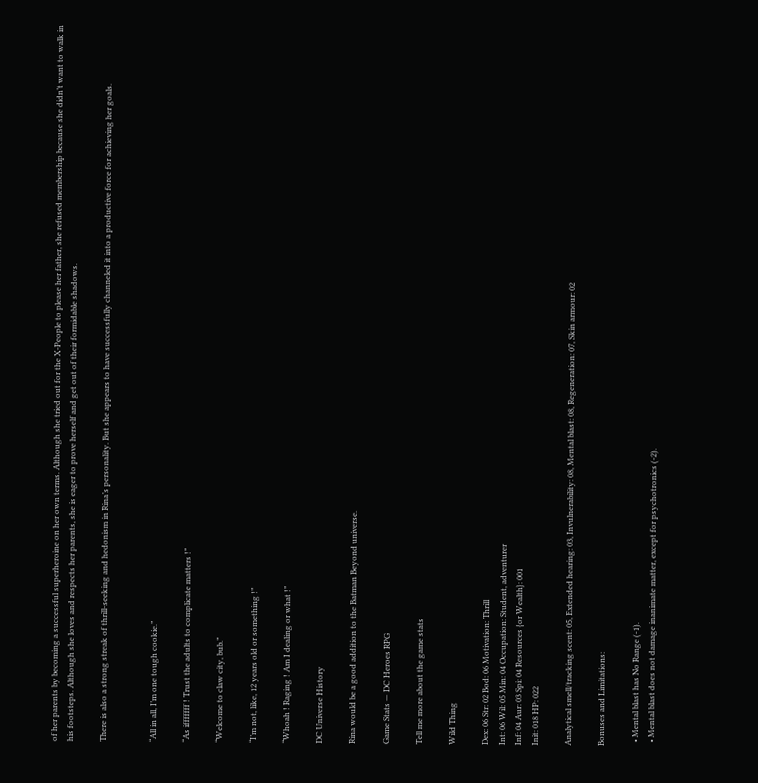of her parents by becoming a successful superheroine on her own terms. Although she tried out for the X-People to please her father, she refused membership because she didn’t want to walk in his footsteps. Although she loves and respects her parents, she is eager to prove herself and get out of their formidable shadows.

There is also a strong streak of thrill-seeking and hedonism in Rina’s personality. But she appears to have successfully channeled it into a productive force for achieving her goals.


“All in all, I’m one tough cookie.”

“As ifffffff ! Trust the adults to complicate matters !”

“Welcome to claw city, bub.”

“I’m not, like, 12 years old or something !”

“Whoah ! Raging ! Am I dealing or what !”

DC Universe History

Rina would be a good addition to the Batman Beyond universe.

Game Stats — DC Heroes RPG

Tell me more about the game stats

Wild Thing

Dex: 06 Str: 02 Bod: 06 Motivation: Thrill
Int: 06 Wil: 05 Min: 04 Occupation: Student, adventurer
Inf: 04 Aur: 03 Spi: 04 Resources {or Wealth}: 001
Init: 018 HP: 022

Analytical smell/tracking scent: 05, Extended hearing: 03, Invulnerability: 08, Mental blast: 08, Regeneration: 07, Skin armour: 02

Bonuses and Limitations:

  • Mental blast has No Range (-1).
  • Mental blast does not damage inanimate matter, except for psychotronics (-2).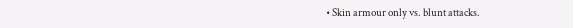• Skin armour only vs. blunt attacks.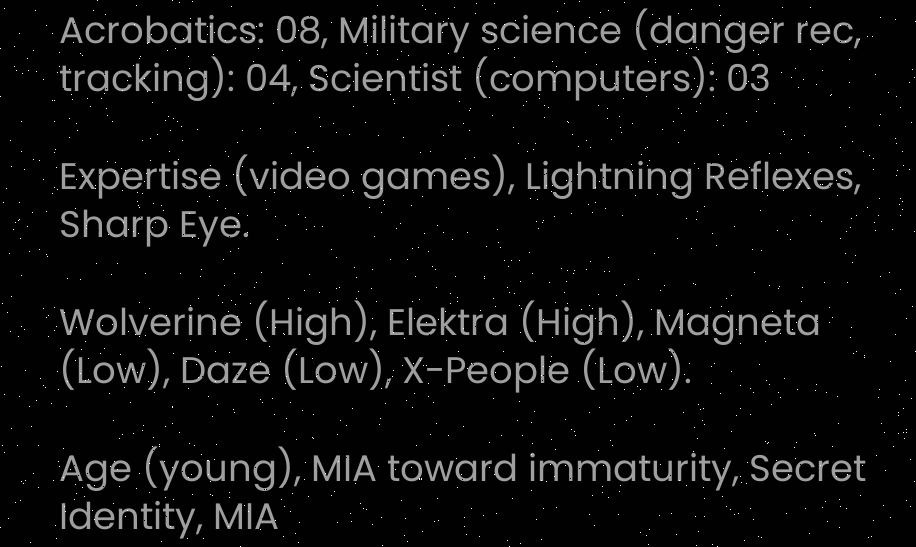Acrobatics: 08, Military science (danger rec, tracking): 04, Scientist (computers): 03

Expertise (video games), Lightning Reflexes, Sharp Eye.

Wolverine (High), Elektra (High), Magneta (Low), Daze (Low), X-People (Low).

Age (young), MIA toward immaturity, Secret Identity, MIA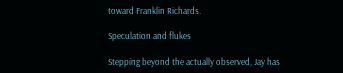toward Franklin Richards.

Speculation and flukes

Stepping beyond the actually observed, Jay has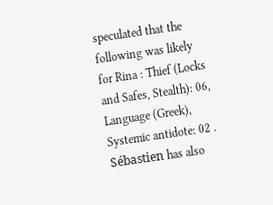speculated that the following was likely for Rina : Thief (Locks and Safes, Stealth): 06, Language (Greek), Systemic antidote: 02 . Sébastien has also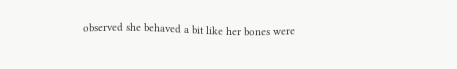observed she behaved a bit like her bones were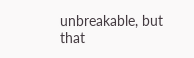unbreakable, but that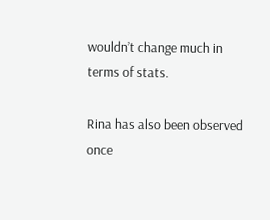wouldn’t change much in terms of stats.

Rina has also been observed once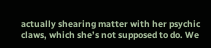actually shearing matter with her psychic claws, which she’s not supposed to do. We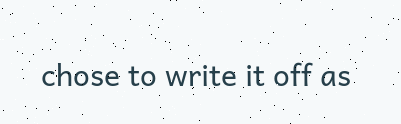chose to write it off as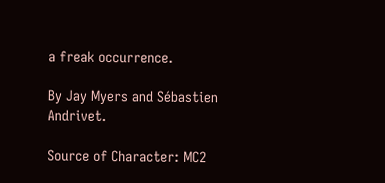a freak occurrence.

By Jay Myers and Sébastien Andrivet.

Source of Character: MC2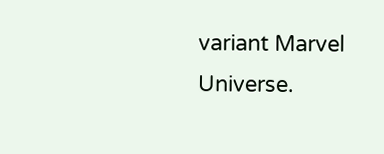variant Marvel Universe.